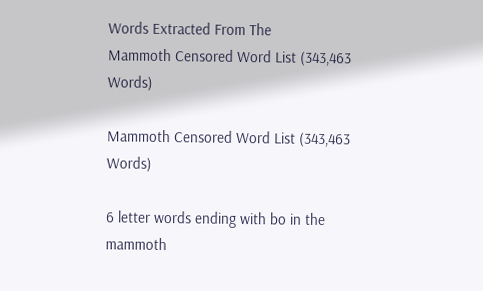Words Extracted From The
Mammoth Censored Word List (343,463 Words)

Mammoth Censored Word List (343,463 Words)

6 letter words ending with bo in the mammoth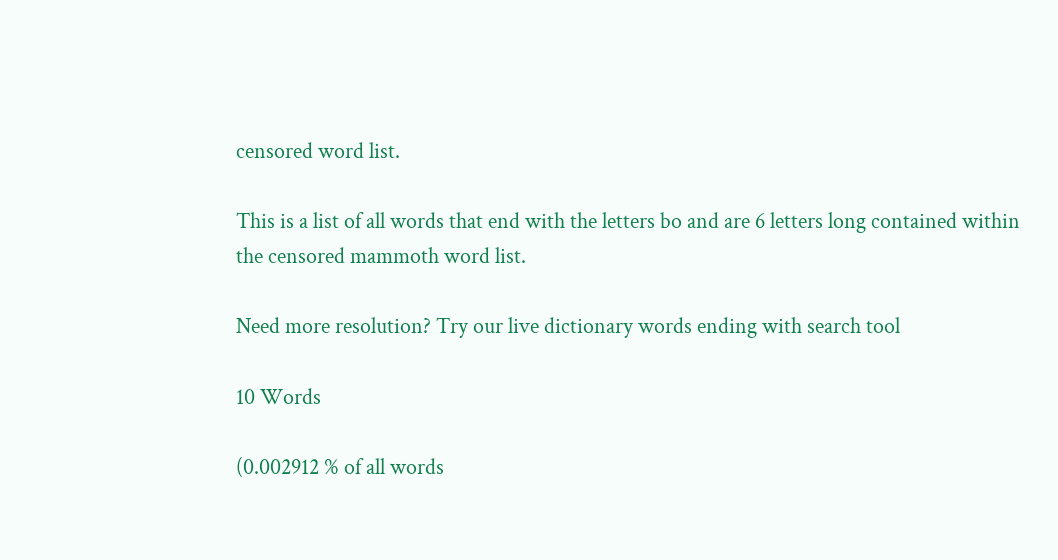censored word list.

This is a list of all words that end with the letters bo and are 6 letters long contained within the censored mammoth word list.

Need more resolution? Try our live dictionary words ending with search tool

10 Words

(0.002912 % of all words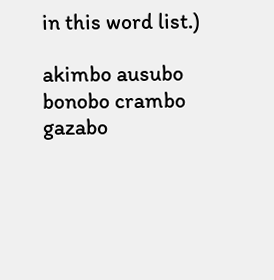in this word list.)

akimbo ausubo bonobo crambo gazabo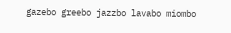gazebo greebo jazzbo lavabo miombo